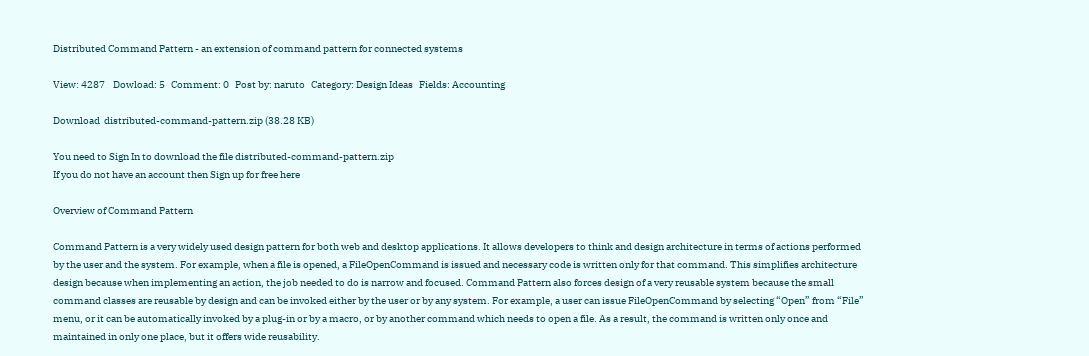Distributed Command Pattern - an extension of command pattern for connected systems

View: 4287    Dowload: 5   Comment: 0   Post by: naruto   Category: Design Ideas   Fields: Accounting

Download  distributed-command-pattern.zip (38.28 KB)

You need to Sign In to download the file distributed-command-pattern.zip
If you do not have an account then Sign up for free here

Overview of Command Pattern

Command Pattern is a very widely used design pattern for both web and desktop applications. It allows developers to think and design architecture in terms of actions performed by the user and the system. For example, when a file is opened, a FileOpenCommand is issued and necessary code is written only for that command. This simplifies architecture design because when implementing an action, the job needed to do is narrow and focused. Command Pattern also forces design of a very reusable system because the small command classes are reusable by design and can be invoked either by the user or by any system. For example, a user can issue FileOpenCommand by selecting “Open” from “File” menu, or it can be automatically invoked by a plug-in or by a macro, or by another command which needs to open a file. As a result, the command is written only once and maintained in only one place, but it offers wide reusability.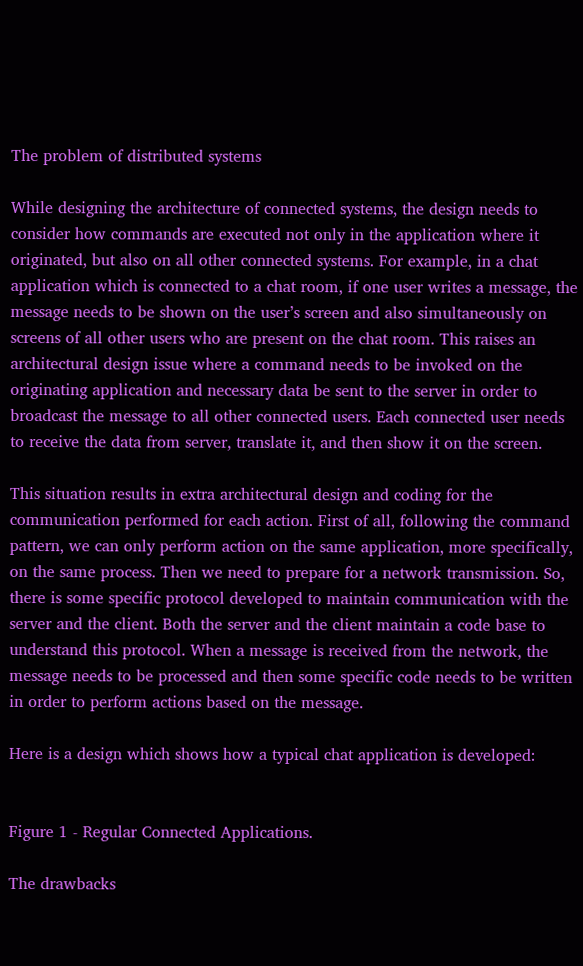The problem of distributed systems

While designing the architecture of connected systems, the design needs to consider how commands are executed not only in the application where it originated, but also on all other connected systems. For example, in a chat application which is connected to a chat room, if one user writes a message, the message needs to be shown on the user’s screen and also simultaneously on screens of all other users who are present on the chat room. This raises an architectural design issue where a command needs to be invoked on the originating application and necessary data be sent to the server in order to broadcast the message to all other connected users. Each connected user needs to receive the data from server, translate it, and then show it on the screen.

This situation results in extra architectural design and coding for the communication performed for each action. First of all, following the command pattern, we can only perform action on the same application, more specifically, on the same process. Then we need to prepare for a network transmission. So, there is some specific protocol developed to maintain communication with the server and the client. Both the server and the client maintain a code base to understand this protocol. When a message is received from the network, the message needs to be processed and then some specific code needs to be written in order to perform actions based on the message.

Here is a design which shows how a typical chat application is developed:


Figure 1 - Regular Connected Applications.

The drawbacks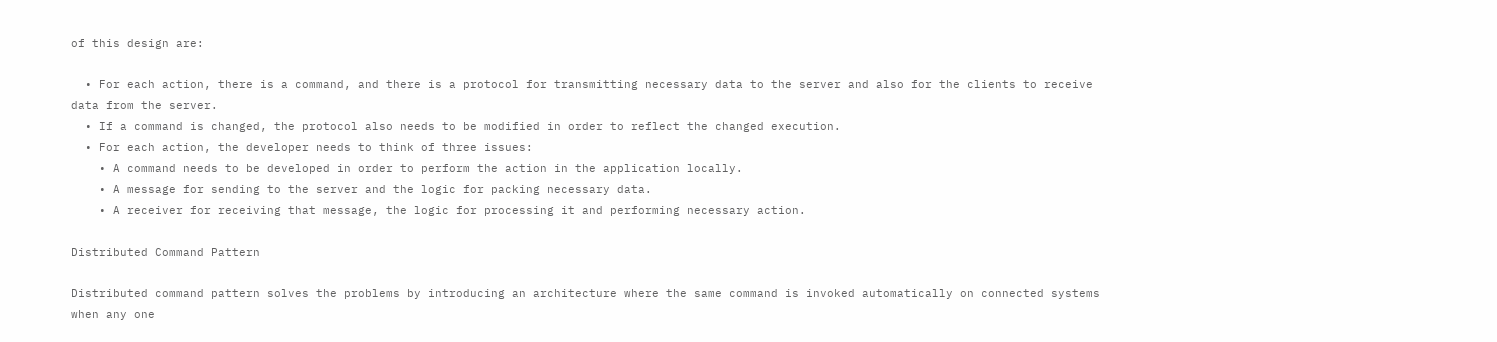of this design are:

  • For each action, there is a command, and there is a protocol for transmitting necessary data to the server and also for the clients to receive data from the server.
  • If a command is changed, the protocol also needs to be modified in order to reflect the changed execution.
  • For each action, the developer needs to think of three issues:
    • A command needs to be developed in order to perform the action in the application locally.
    • A message for sending to the server and the logic for packing necessary data.
    • A receiver for receiving that message, the logic for processing it and performing necessary action.

Distributed Command Pattern

Distributed command pattern solves the problems by introducing an architecture where the same command is invoked automatically on connected systems when any one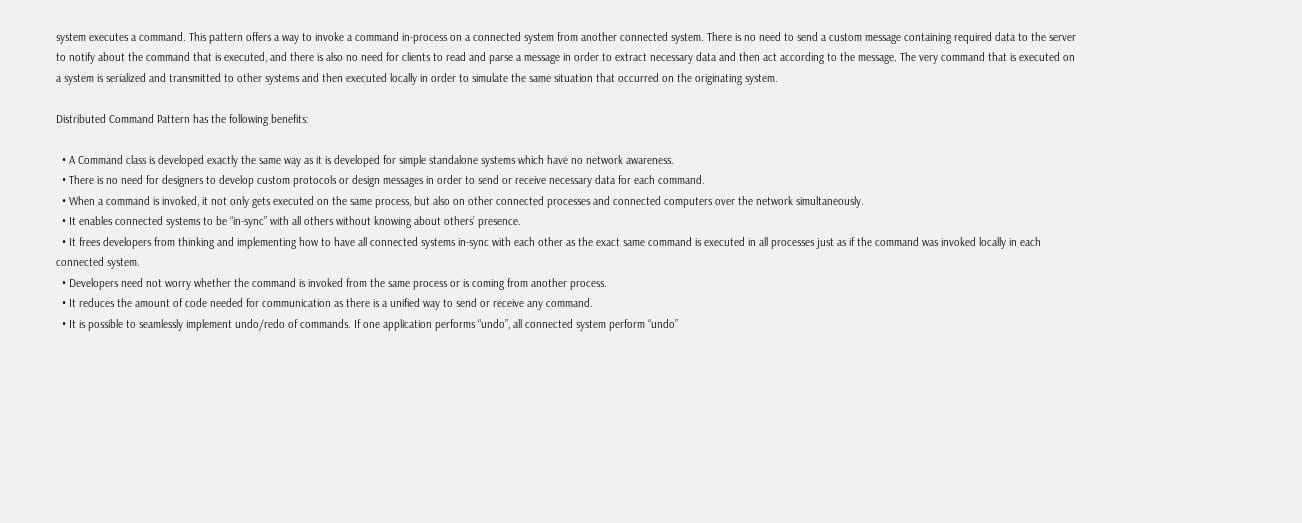system executes a command. This pattern offers a way to invoke a command in-process on a connected system from another connected system. There is no need to send a custom message containing required data to the server to notify about the command that is executed, and there is also no need for clients to read and parse a message in order to extract necessary data and then act according to the message. The very command that is executed on a system is serialized and transmitted to other systems and then executed locally in order to simulate the same situation that occurred on the originating system.

Distributed Command Pattern has the following benefits:

  • A Command class is developed exactly the same way as it is developed for simple standalone systems which have no network awareness.
  • There is no need for designers to develop custom protocols or design messages in order to send or receive necessary data for each command.
  • When a command is invoked, it not only gets executed on the same process, but also on other connected processes and connected computers over the network simultaneously.
  • It enables connected systems to be “in-sync” with all others without knowing about others’ presence.
  • It frees developers from thinking and implementing how to have all connected systems in-sync with each other as the exact same command is executed in all processes just as if the command was invoked locally in each connected system.
  • Developers need not worry whether the command is invoked from the same process or is coming from another process.
  • It reduces the amount of code needed for communication as there is a unified way to send or receive any command.
  • It is possible to seamlessly implement undo/redo of commands. If one application performs “undo”, all connected system perform “undo”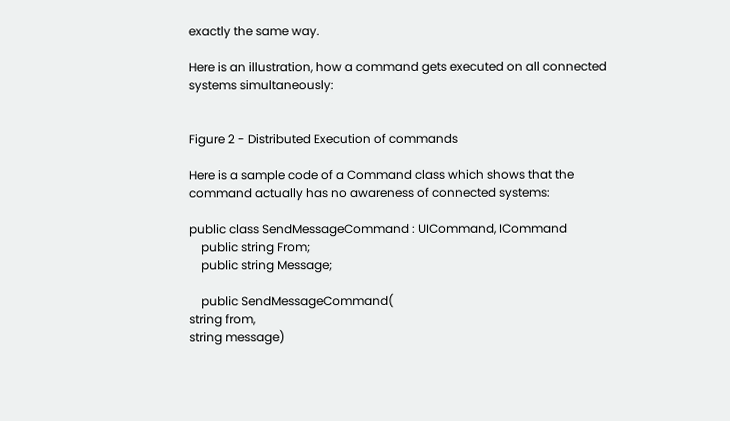exactly the same way.

Here is an illustration, how a command gets executed on all connected systems simultaneously:


Figure 2 - Distributed Execution of commands

Here is a sample code of a Command class which shows that the command actually has no awareness of connected systems:

public class SendMessageCommand : UICommand, ICommand
    public string From;
    public string Message;

    public SendMessageCommand(
string from,
string message)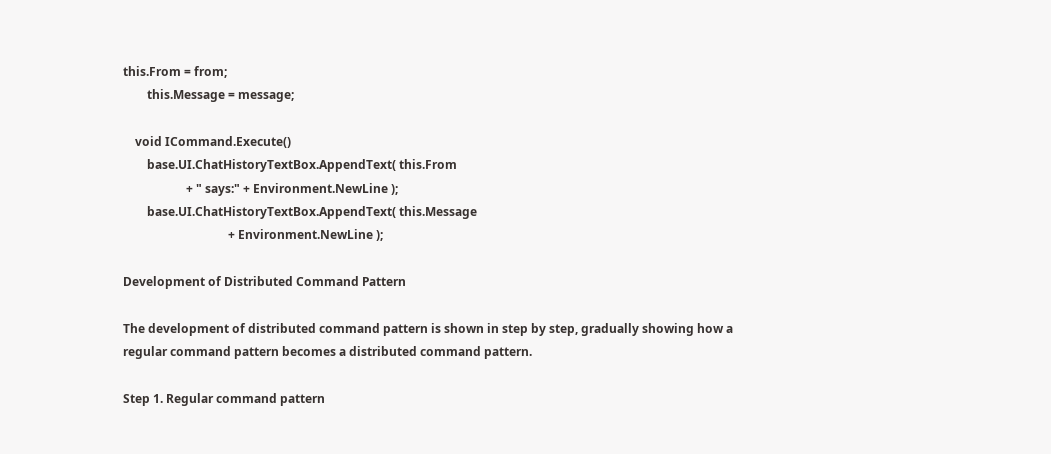this.From = from;
        this.Message = message;

    void ICommand.Execute()
        base.UI.ChatHistoryTextBox.AppendText( this.From
                     + " says:" + Environment.NewLine );
        base.UI.ChatHistoryTextBox.AppendText( this.Message
                                   + Environment.NewLine );

Development of Distributed Command Pattern

The development of distributed command pattern is shown in step by step, gradually showing how a regular command pattern becomes a distributed command pattern.

Step 1. Regular command pattern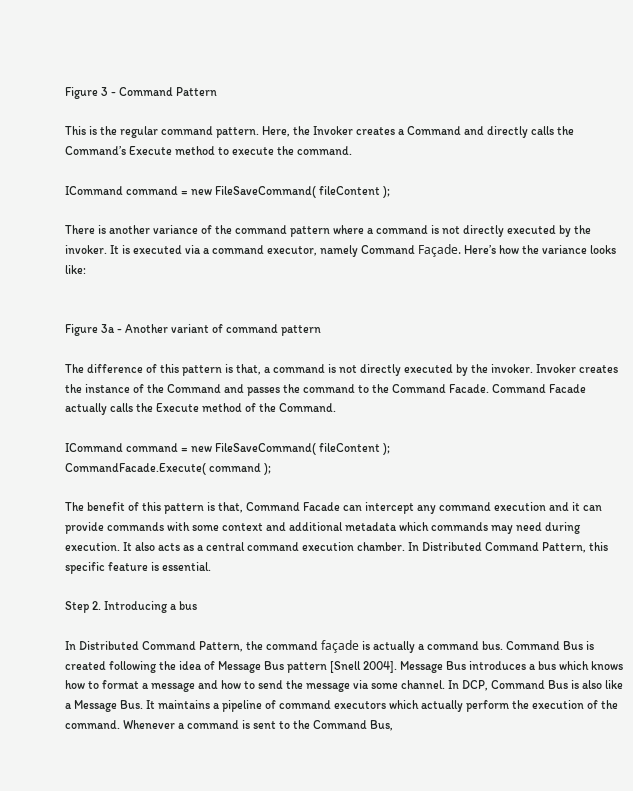Figure 3 - Command Pattern

This is the regular command pattern. Here, the Invoker creates a Command and directly calls the Command’s Execute method to execute the command.

ICommand command = new FileSaveCommand( fileContent );

There is another variance of the command pattern where a command is not directly executed by the invoker. It is executed via a command executor, namely Command Façade. Here’s how the variance looks like:


Figure 3a - Another variant of command pattern

The difference of this pattern is that, a command is not directly executed by the invoker. Invoker creates the instance of the Command and passes the command to the Command Facade. Command Facade actually calls the Execute method of the Command.

ICommand command = new FileSaveCommand( fileContent );
CommandFacade.Execute( command );

The benefit of this pattern is that, Command Facade can intercept any command execution and it can provide commands with some context and additional metadata which commands may need during execution. It also acts as a central command execution chamber. In Distributed Command Pattern, this specific feature is essential.

Step 2. Introducing a bus

In Distributed Command Pattern, the command façade is actually a command bus. Command Bus is created following the idea of Message Bus pattern [Snell 2004]. Message Bus introduces a bus which knows how to format a message and how to send the message via some channel. In DCP, Command Bus is also like a Message Bus. It maintains a pipeline of command executors which actually perform the execution of the command. Whenever a command is sent to the Command Bus,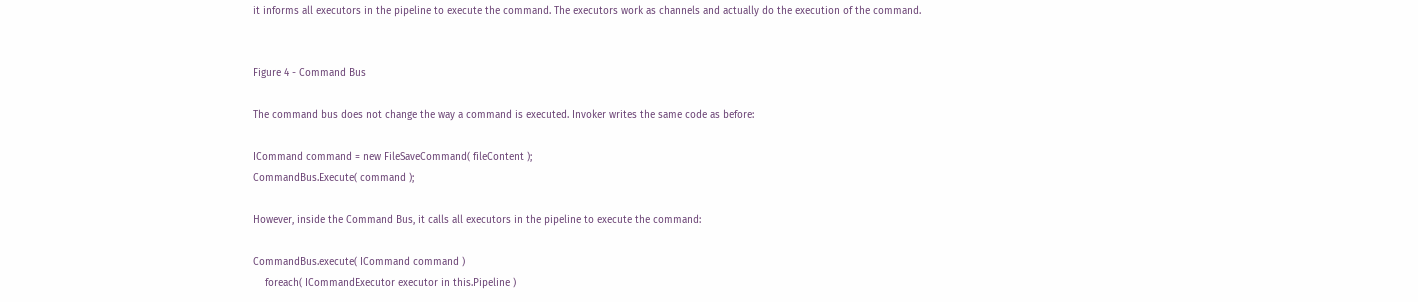it informs all executors in the pipeline to execute the command. The executors work as channels and actually do the execution of the command.


Figure 4 - Command Bus

The command bus does not change the way a command is executed. Invoker writes the same code as before:

ICommand command = new FileSaveCommand( fileContent );
CommandBus.Execute( command );

However, inside the Command Bus, it calls all executors in the pipeline to execute the command:

CommandBus.execute( ICommand command )
    foreach( ICommandExecutor executor in this.Pipeline )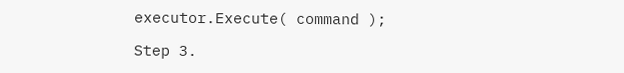executor.Execute( command );

Step 3.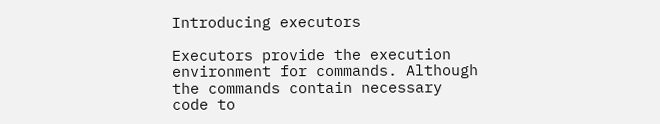Introducing executors

Executors provide the execution environment for commands. Although the commands contain necessary code to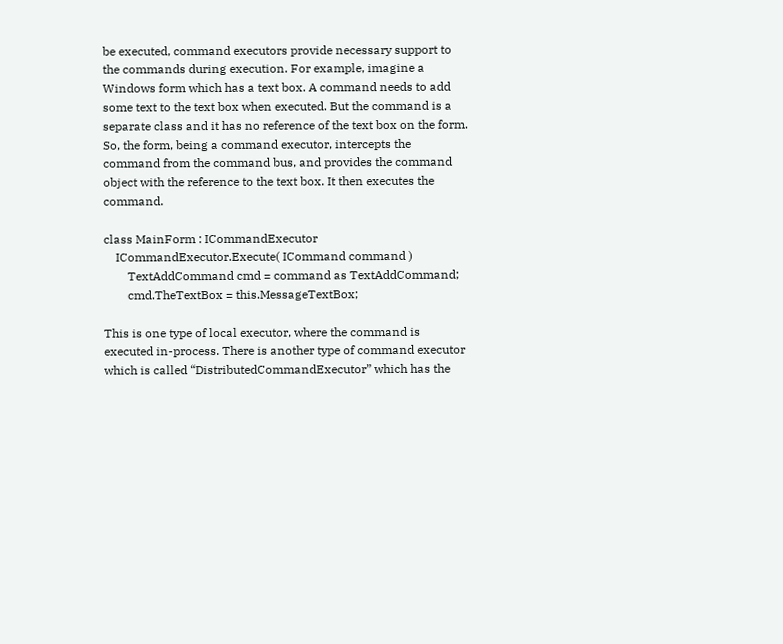be executed, command executors provide necessary support to the commands during execution. For example, imagine a Windows form which has a text box. A command needs to add some text to the text box when executed. But the command is a separate class and it has no reference of the text box on the form. So, the form, being a command executor, intercepts the command from the command bus, and provides the command object with the reference to the text box. It then executes the command.

class MainForm : ICommandExecutor
    ICommandExecutor.Execute( ICommand command )
        TextAddCommand cmd = command as TextAddCommand;
        cmd.TheTextBox = this.MessageTextBox;

This is one type of local executor, where the command is executed in-process. There is another type of command executor which is called “DistributedCommandExecutor” which has the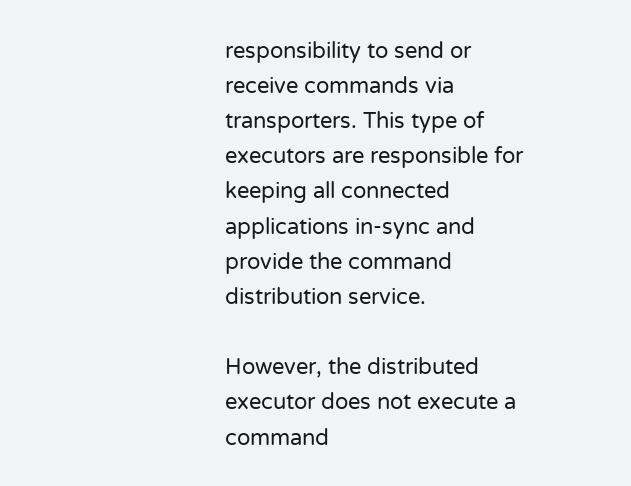responsibility to send or receive commands via transporters. This type of executors are responsible for keeping all connected applications in-sync and provide the command distribution service.

However, the distributed executor does not execute a command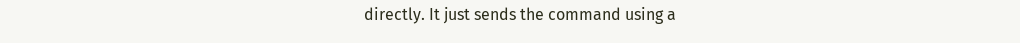directly. It just sends the command using a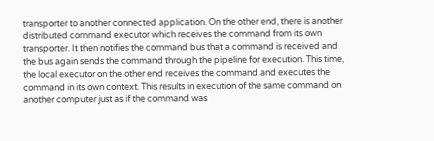transporter to another connected application. On the other end, there is another distributed command executor which receives the command from its own transporter. It then notifies the command bus that a command is received and the bus again sends the command through the pipeline for execution. This time, the local executor on the other end receives the command and executes the command in its own context. This results in execution of the same command on another computer just as if the command was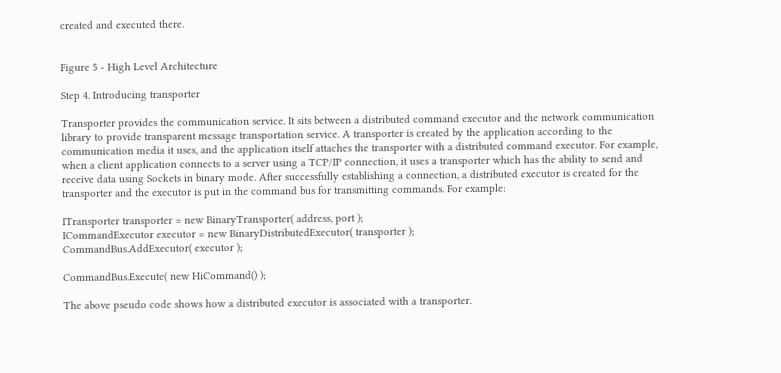created and executed there.


Figure 5 - High Level Architecture

Step 4. Introducing transporter

Transporter provides the communication service. It sits between a distributed command executor and the network communication library to provide transparent message transportation service. A transporter is created by the application according to the communication media it uses, and the application itself attaches the transporter with a distributed command executor. For example, when a client application connects to a server using a TCP/IP connection, it uses a transporter which has the ability to send and receive data using Sockets in binary mode. After successfully establishing a connection, a distributed executor is created for the transporter and the executor is put in the command bus for transmitting commands. For example:

ITransporter transporter = new BinaryTransporter( address, port );
ICommandExecutor executor = new BinaryDistributedExecutor( transporter );
CommandBus.AddExecutor( executor );

CommandBus.Execute( new HiCommand() );

The above pseudo code shows how a distributed executor is associated with a transporter.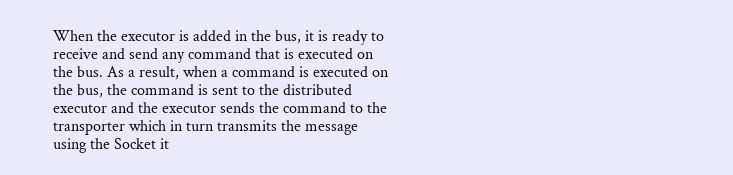When the executor is added in the bus, it is ready to receive and send any command that is executed on the bus. As a result, when a command is executed on the bus, the command is sent to the distributed executor and the executor sends the command to the transporter which in turn transmits the message using the Socket it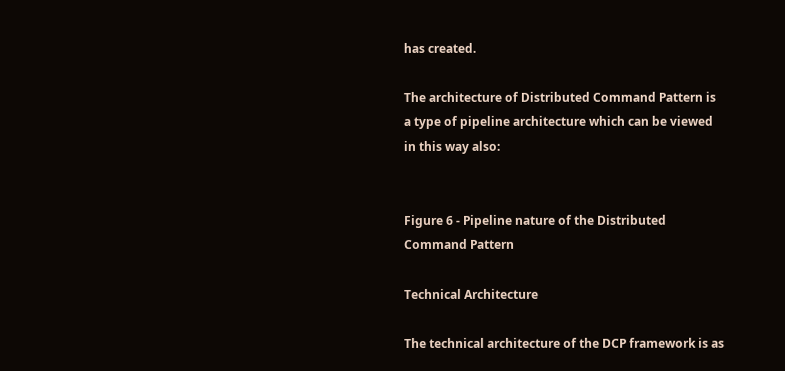has created.

The architecture of Distributed Command Pattern is a type of pipeline architecture which can be viewed in this way also:


Figure 6 - Pipeline nature of the Distributed Command Pattern

Technical Architecture

The technical architecture of the DCP framework is as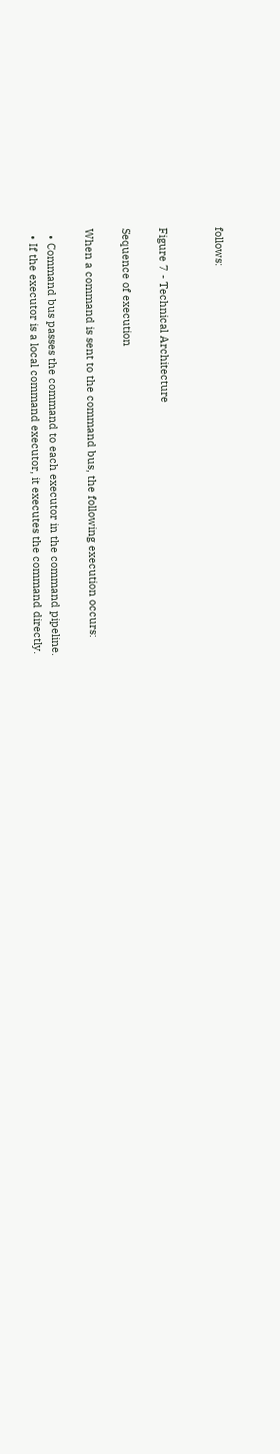follows:


Figure 7 - Technical Architecture

Sequence of execution

When a command is sent to the command bus, the following execution occurs:

  • Command bus passes the command to each executor in the command pipeline.
  • If the executor is a local command executor, it executes the command directly.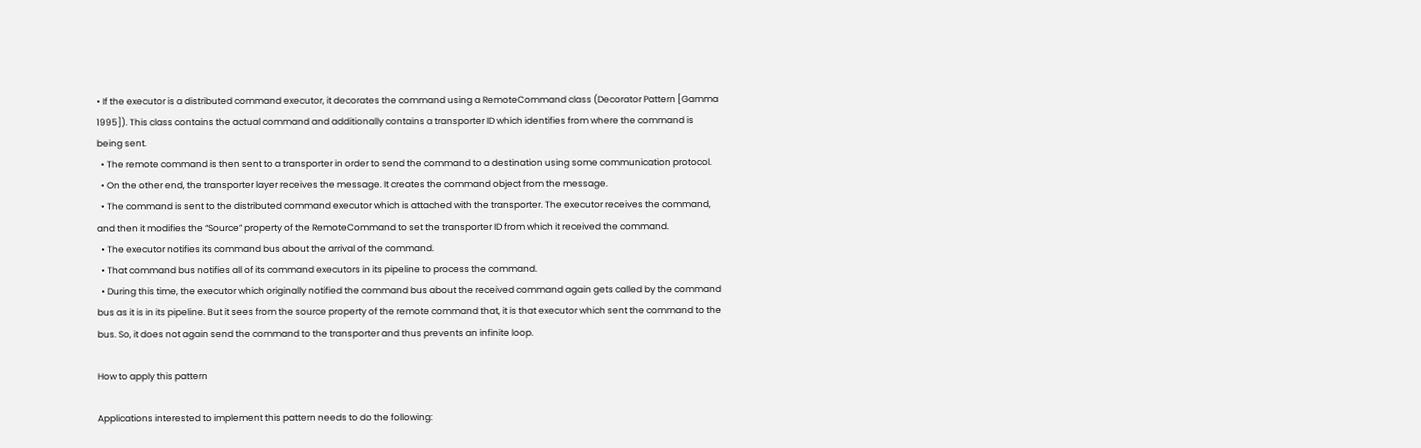• If the executor is a distributed command executor, it decorates the command using a RemoteCommand class (Decorator Pattern [Gamma 1995]). This class contains the actual command and additionally contains a transporter ID which identifies from where the command is being sent.
  • The remote command is then sent to a transporter in order to send the command to a destination using some communication protocol.
  • On the other end, the transporter layer receives the message. It creates the command object from the message.
  • The command is sent to the distributed command executor which is attached with the transporter. The executor receives the command, and then it modifies the “Source” property of the RemoteCommand to set the transporter ID from which it received the command.
  • The executor notifies its command bus about the arrival of the command.
  • That command bus notifies all of its command executors in its pipeline to process the command.
  • During this time, the executor which originally notified the command bus about the received command again gets called by the command bus as it is in its pipeline. But it sees from the source property of the remote command that, it is that executor which sent the command to the bus. So, it does not again send the command to the transporter and thus prevents an infinite loop.

How to apply this pattern

Applications interested to implement this pattern needs to do the following: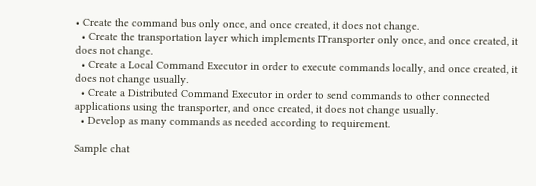• Create the command bus only once, and once created, it does not change.
  • Create the transportation layer which implements ITransporter only once, and once created, it does not change.
  • Create a Local Command Executor in order to execute commands locally, and once created, it does not change usually.
  • Create a Distributed Command Executor in order to send commands to other connected applications using the transporter, and once created, it does not change usually.
  • Develop as many commands as needed according to requirement.

Sample chat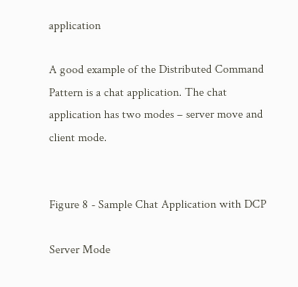application

A good example of the Distributed Command Pattern is a chat application. The chat application has two modes – server move and client mode.


Figure 8 - Sample Chat Application with DCP

Server Mode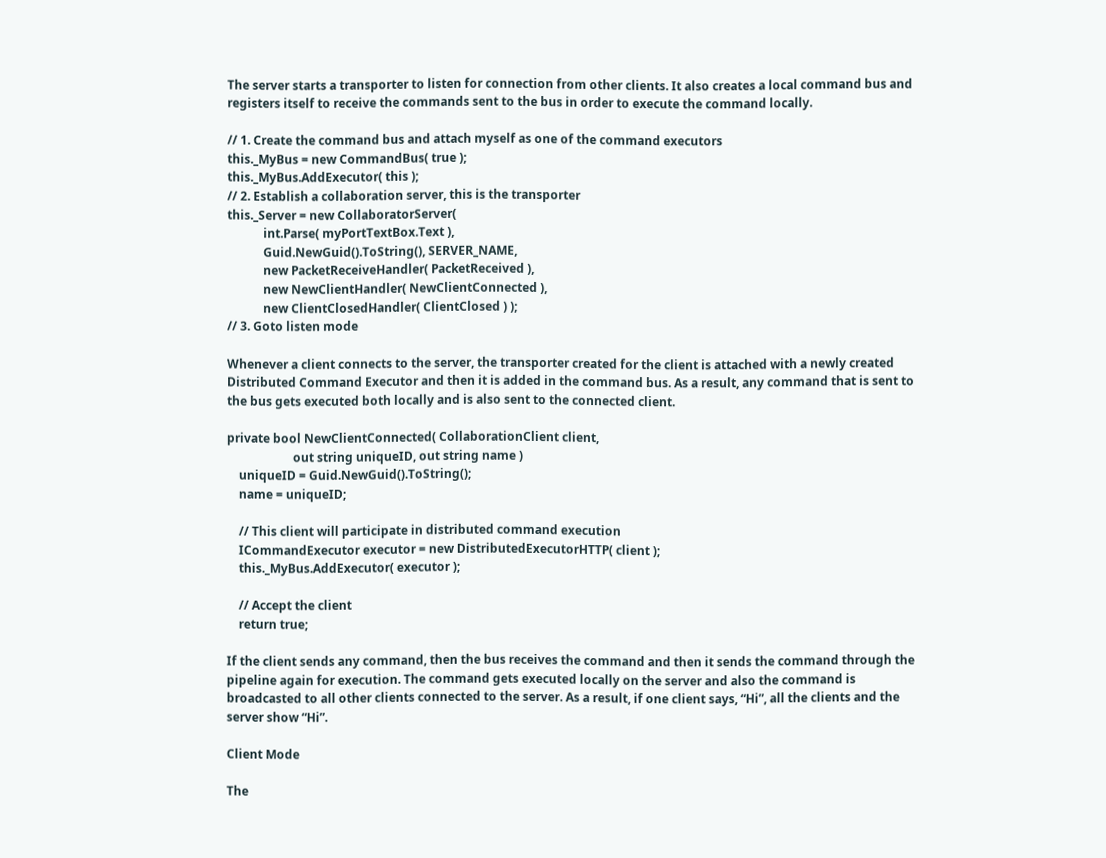The server starts a transporter to listen for connection from other clients. It also creates a local command bus and registers itself to receive the commands sent to the bus in order to execute the command locally.

// 1. Create the command bus and attach myself as one of the command executors
this._MyBus = new CommandBus( true );
this._MyBus.AddExecutor( this );
// 2. Establish a collaboration server, this is the transporter
this._Server = new CollaboratorServer(
            int.Parse( myPortTextBox.Text ),
            Guid.NewGuid().ToString(), SERVER_NAME,
            new PacketReceiveHandler( PacketReceived ),
            new NewClientHandler( NewClientConnected ),
            new ClientClosedHandler( ClientClosed ) );
// 3. Goto listen mode

Whenever a client connects to the server, the transporter created for the client is attached with a newly created Distributed Command Executor and then it is added in the command bus. As a result, any command that is sent to the bus gets executed both locally and is also sent to the connected client.

private bool NewClientConnected( CollaborationClient client,
                      out string uniqueID, out string name )
    uniqueID = Guid.NewGuid().ToString();
    name = uniqueID;

    // This client will participate in distributed command execution
    ICommandExecutor executor = new DistributedExecutorHTTP( client );
    this._MyBus.AddExecutor( executor );

    // Accept the client
    return true;

If the client sends any command, then the bus receives the command and then it sends the command through the pipeline again for execution. The command gets executed locally on the server and also the command is broadcasted to all other clients connected to the server. As a result, if one client says, “Hi”, all the clients and the server show “Hi”.

Client Mode

The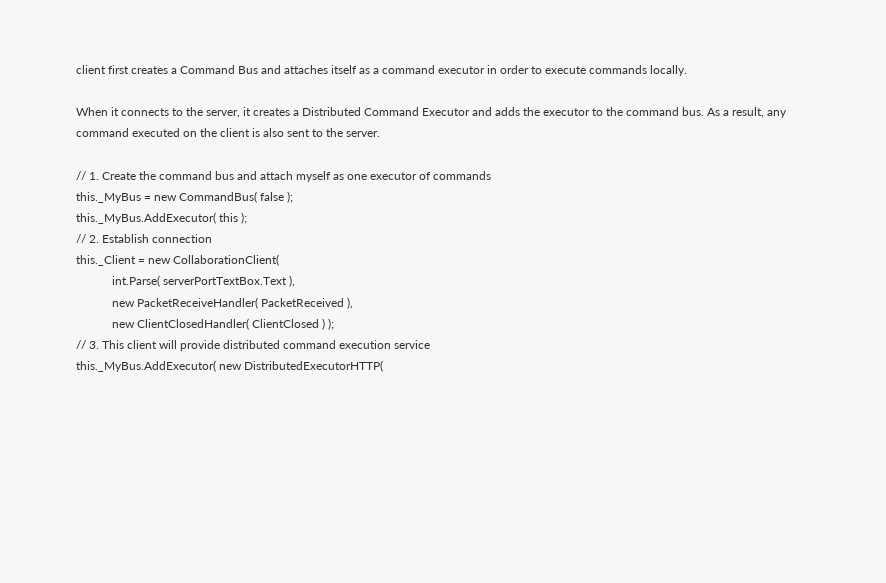client first creates a Command Bus and attaches itself as a command executor in order to execute commands locally.

When it connects to the server, it creates a Distributed Command Executor and adds the executor to the command bus. As a result, any command executed on the client is also sent to the server.

// 1. Create the command bus and attach myself as one executor of commands
this._MyBus = new CommandBus( false );
this._MyBus.AddExecutor( this );
// 2. Establish connection
this._Client = new CollaborationClient(
            int.Parse( serverPortTextBox.Text ),
            new PacketReceiveHandler( PacketReceived ),
            new ClientClosedHandler( ClientClosed ) );
// 3. This client will provide distributed command execution service
this._MyBus.AddExecutor( new DistributedExecutorHTTP(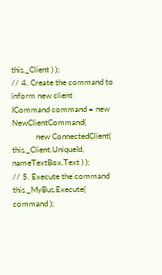this._Client ) );
// 4. Create the command to inform new client
ICommand command = new NewClientCommand(
            new ConnectedClient( this._Client.UniqueId, nameTextBox.Text ) );
// 5. Execute the command
this._MyBus.Execute( command );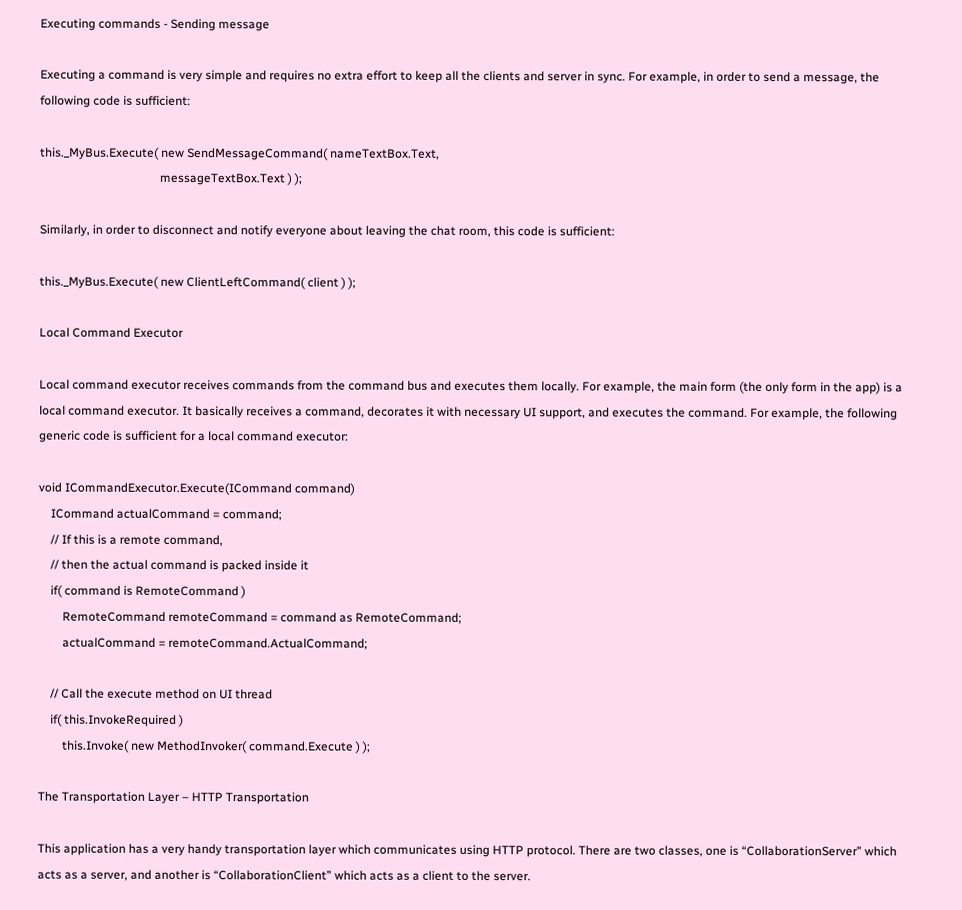Executing commands - Sending message

Executing a command is very simple and requires no extra effort to keep all the clients and server in sync. For example, in order to send a message, the following code is sufficient:

this._MyBus.Execute( new SendMessageCommand( nameTextBox.Text,
                                        messageTextBox.Text ) );

Similarly, in order to disconnect and notify everyone about leaving the chat room, this code is sufficient:

this._MyBus.Execute( new ClientLeftCommand( client ) );

Local Command Executor

Local command executor receives commands from the command bus and executes them locally. For example, the main form (the only form in the app) is a local command executor. It basically receives a command, decorates it with necessary UI support, and executes the command. For example, the following generic code is sufficient for a local command executor:

void ICommandExecutor.Execute(ICommand command)
    ICommand actualCommand = command;
    // If this is a remote command,
    // then the actual command is packed inside it
    if( command is RemoteCommand )
        RemoteCommand remoteCommand = command as RemoteCommand;
        actualCommand = remoteCommand.ActualCommand;

    // Call the execute method on UI thread
    if( this.InvokeRequired )
        this.Invoke( new MethodInvoker( command.Execute ) );

The Transportation Layer – HTTP Transportation

This application has a very handy transportation layer which communicates using HTTP protocol. There are two classes, one is “CollaborationServer” which acts as a server, and another is “CollaborationClient” which acts as a client to the server.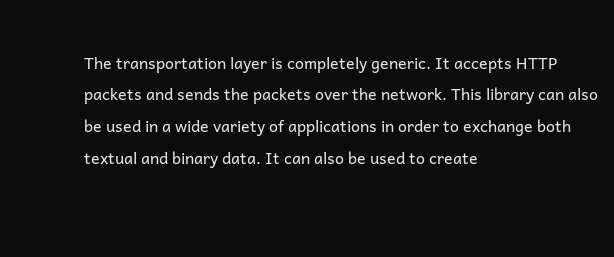The transportation layer is completely generic. It accepts HTTP packets and sends the packets over the network. This library can also be used in a wide variety of applications in order to exchange both textual and binary data. It can also be used to create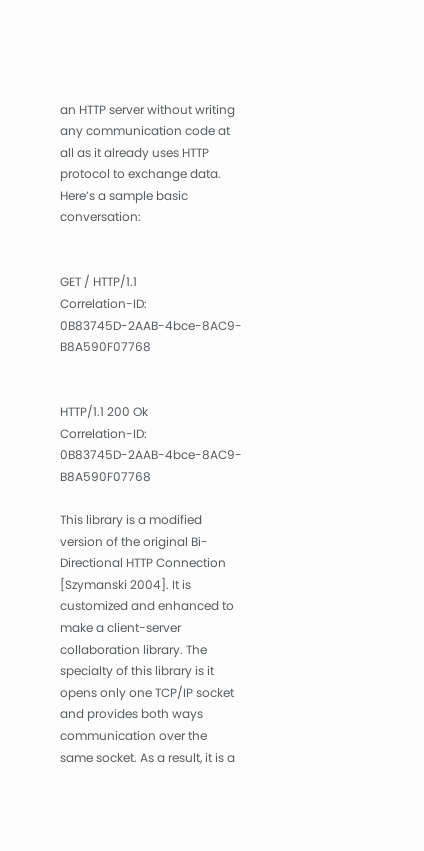an HTTP server without writing any communication code at all as it already uses HTTP protocol to exchange data. Here’s a sample basic conversation:


GET / HTTP/1.1
Correlation-ID: 0B83745D-2AAB-4bce-8AC9-B8A590F07768


HTTP/1.1 200 Ok
Correlation-ID: 0B83745D-2AAB-4bce-8AC9-B8A590F07768

This library is a modified version of the original Bi-Directional HTTP Connection [Szymanski 2004]. It is customized and enhanced to make a client-server collaboration library. The specialty of this library is it opens only one TCP/IP socket and provides both ways communication over the same socket. As a result, it is a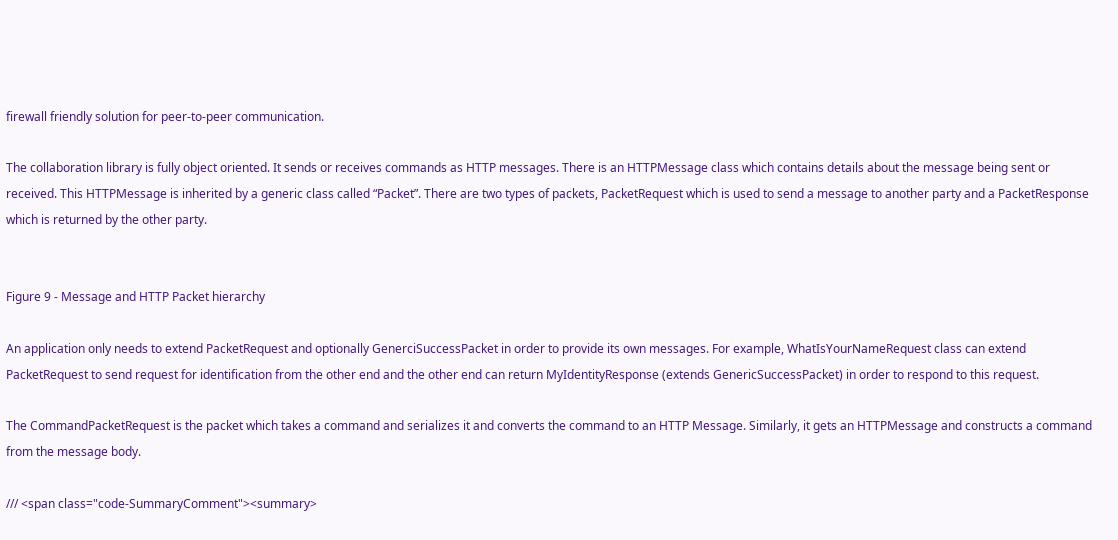firewall friendly solution for peer-to-peer communication.

The collaboration library is fully object oriented. It sends or receives commands as HTTP messages. There is an HTTPMessage class which contains details about the message being sent or received. This HTTPMessage is inherited by a generic class called “Packet”. There are two types of packets, PacketRequest which is used to send a message to another party and a PacketResponse which is returned by the other party.


Figure 9 - Message and HTTP Packet hierarchy

An application only needs to extend PacketRequest and optionally GenerciSuccessPacket in order to provide its own messages. For example, WhatIsYourNameRequest class can extend PacketRequest to send request for identification from the other end and the other end can return MyIdentityResponse (extends GenericSuccessPacket) in order to respond to this request.

The CommandPacketRequest is the packet which takes a command and serializes it and converts the command to an HTTP Message. Similarly, it gets an HTTPMessage and constructs a command from the message body.

/// <span class="code-SummaryComment"><summary>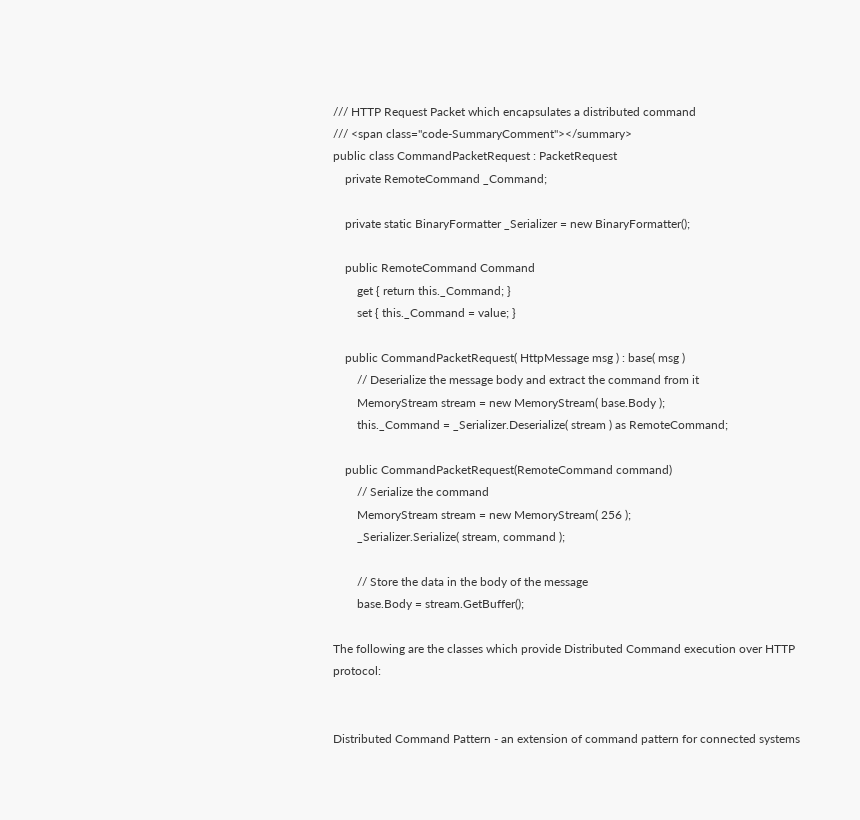/// HTTP Request Packet which encapsulates a distributed command
/// <span class="code-SummaryComment"></summary>
public class CommandPacketRequest : PacketRequest
    private RemoteCommand _Command;

    private static BinaryFormatter _Serializer = new BinaryFormatter();

    public RemoteCommand Command
        get { return this._Command; }
        set { this._Command = value; }

    public CommandPacketRequest( HttpMessage msg ) : base( msg )
        // Deserialize the message body and extract the command from it
        MemoryStream stream = new MemoryStream( base.Body );
        this._Command = _Serializer.Deserialize( stream ) as RemoteCommand;

    public CommandPacketRequest(RemoteCommand command)
        // Serialize the command
        MemoryStream stream = new MemoryStream( 256 );
        _Serializer.Serialize( stream, command );

        // Store the data in the body of the message
        base.Body = stream.GetBuffer();

The following are the classes which provide Distributed Command execution over HTTP protocol:


Distributed Command Pattern - an extension of command pattern for connected systems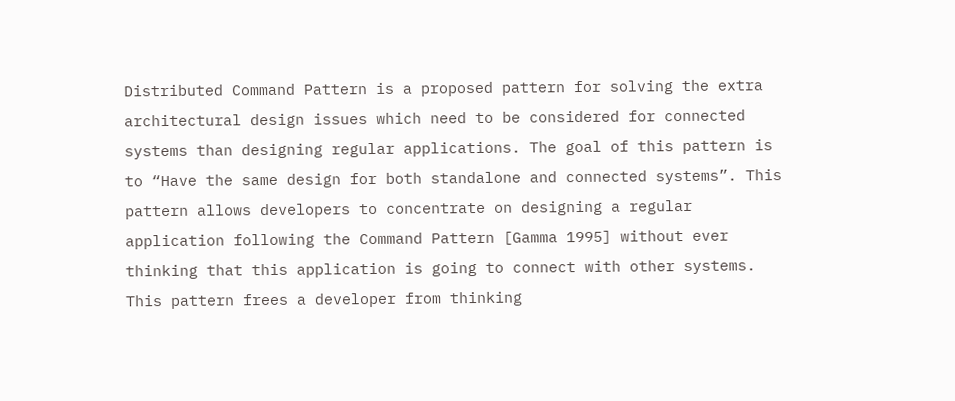Distributed Command Pattern is a proposed pattern for solving the extra architectural design issues which need to be considered for connected systems than designing regular applications. The goal of this pattern is to “Have the same design for both standalone and connected systems”. This pattern allows developers to concentrate on designing a regular application following the Command Pattern [Gamma 1995] without ever thinking that this application is going to connect with other systems. This pattern frees a developer from thinking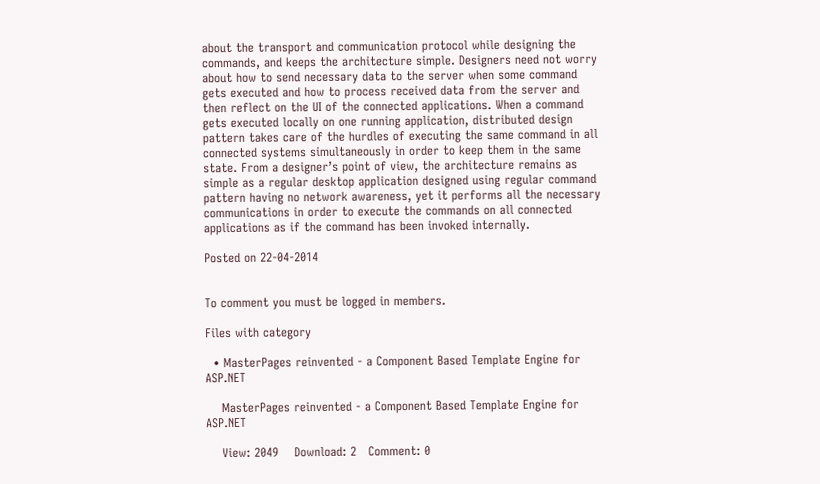about the transport and communication protocol while designing the commands, and keeps the architecture simple. Designers need not worry about how to send necessary data to the server when some command gets executed and how to process received data from the server and then reflect on the UI of the connected applications. When a command gets executed locally on one running application, distributed design pattern takes care of the hurdles of executing the same command in all connected systems simultaneously in order to keep them in the same state. From a designer’s point of view, the architecture remains as simple as a regular desktop application designed using regular command pattern having no network awareness, yet it performs all the necessary communications in order to execute the commands on all connected applications as if the command has been invoked internally.

Posted on 22-04-2014


To comment you must be logged in members.

Files with category

  • MasterPages reinvented - a Component Based Template Engine for ASP.NET

    MasterPages reinvented - a Component Based Template Engine for ASP.NET

    View: 2049    Download: 2   Comment: 0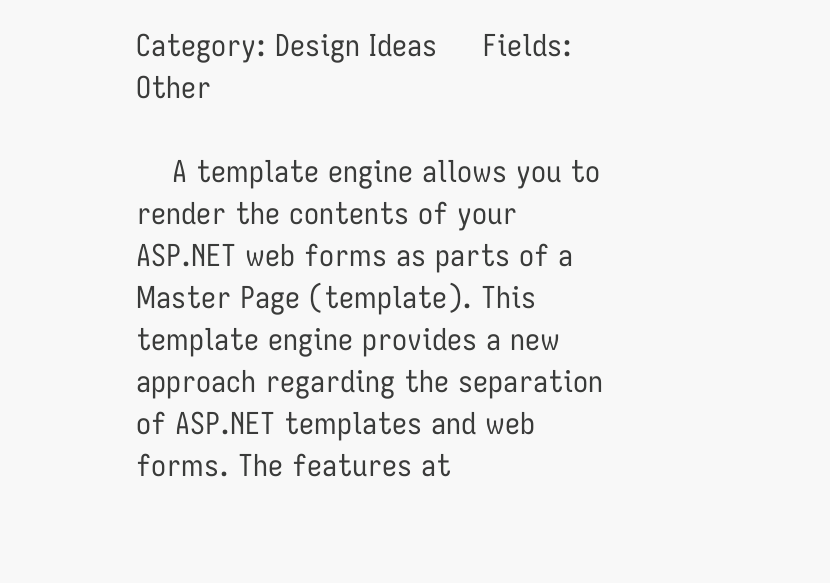Category: Design Ideas     Fields: Other

    A template engine allows you to render the contents of your ASP.NET web forms as parts of a Master Page (template). This template engine provides a new approach regarding the separation of ASP.NET templates and web forms. The features at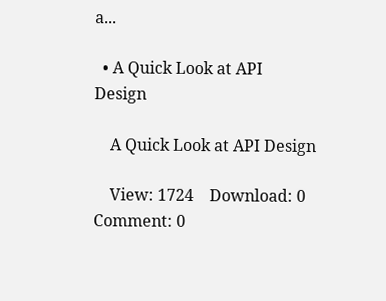a...

  • A Quick Look at API Design

    A Quick Look at API Design

    View: 1724    Download: 0   Comment: 0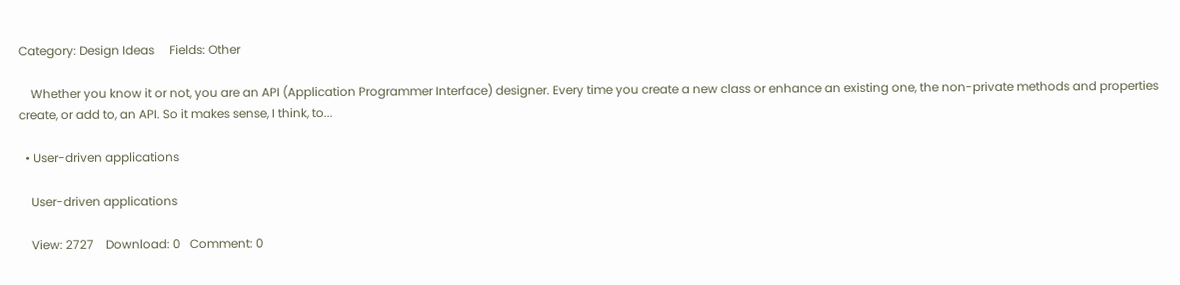Category: Design Ideas     Fields: Other

    Whether you know it or not, you are an API (Application Programmer Interface) designer. Every time you create a new class or enhance an existing one, the non-private methods and properties create, or add to, an API. So it makes sense, I think, to...

  • User-driven applications

    User-driven applications

    View: 2727    Download: 0   Comment: 0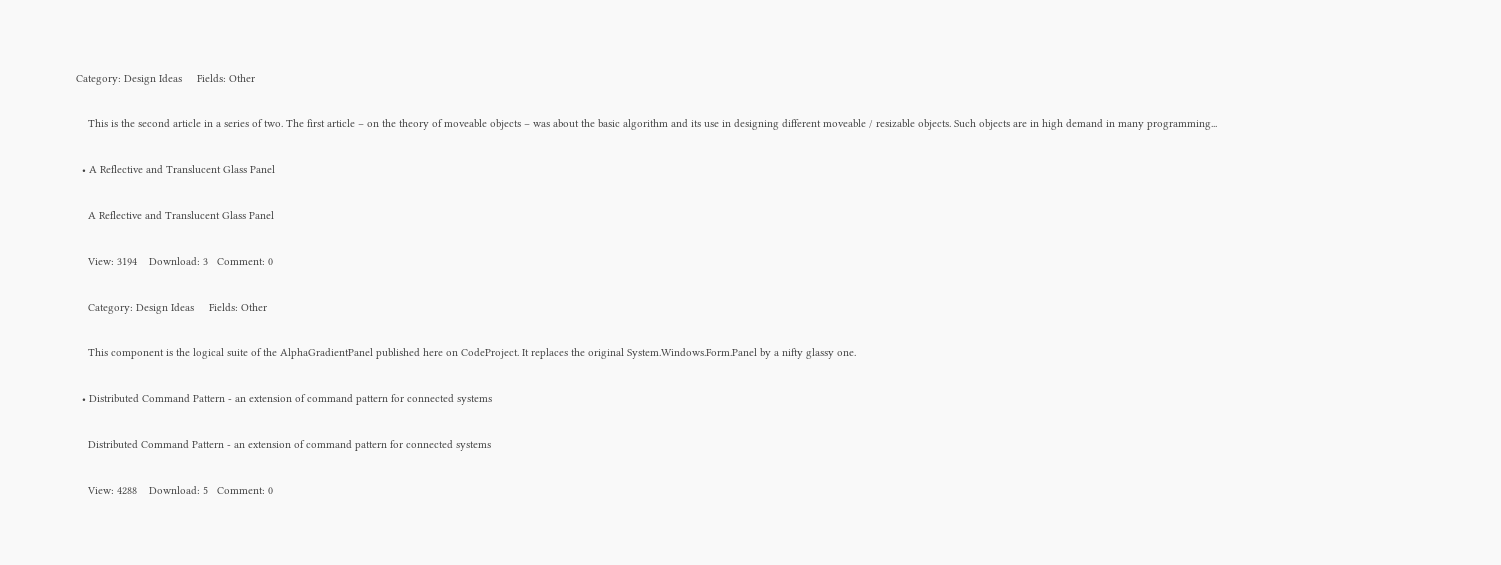Category: Design Ideas     Fields: Other

    This is the second article in a series of two. The first article – on the theory of moveable objects – was about the basic algorithm and its use in designing different moveable / resizable objects. Such objects are in high demand in many programming...

  • A Reflective and Translucent Glass Panel

    A Reflective and Translucent Glass Panel

    View: 3194    Download: 3   Comment: 0

    Category: Design Ideas     Fields: Other

    This component is the logical suite of the AlphaGradientPanel published here on CodeProject. It replaces the original System.Windows.Form.Panel by a nifty glassy one.

  • Distributed Command Pattern - an extension of command pattern for connected systems

    Distributed Command Pattern - an extension of command pattern for connected systems

    View: 4288    Download: 5   Comment: 0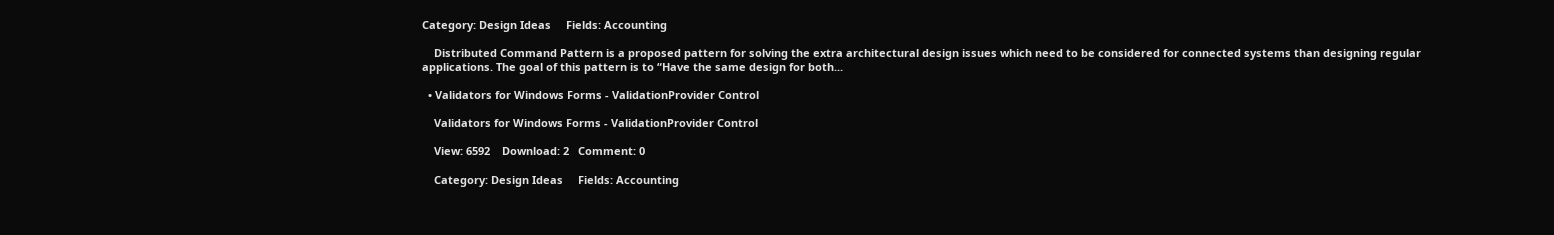Category: Design Ideas     Fields: Accounting

    Distributed Command Pattern is a proposed pattern for solving the extra architectural design issues which need to be considered for connected systems than designing regular applications. The goal of this pattern is to “Have the same design for both...

  • Validators for Windows Forms - ValidationProvider Control

    Validators for Windows Forms - ValidationProvider Control

    View: 6592    Download: 2   Comment: 0

    Category: Design Ideas     Fields: Accounting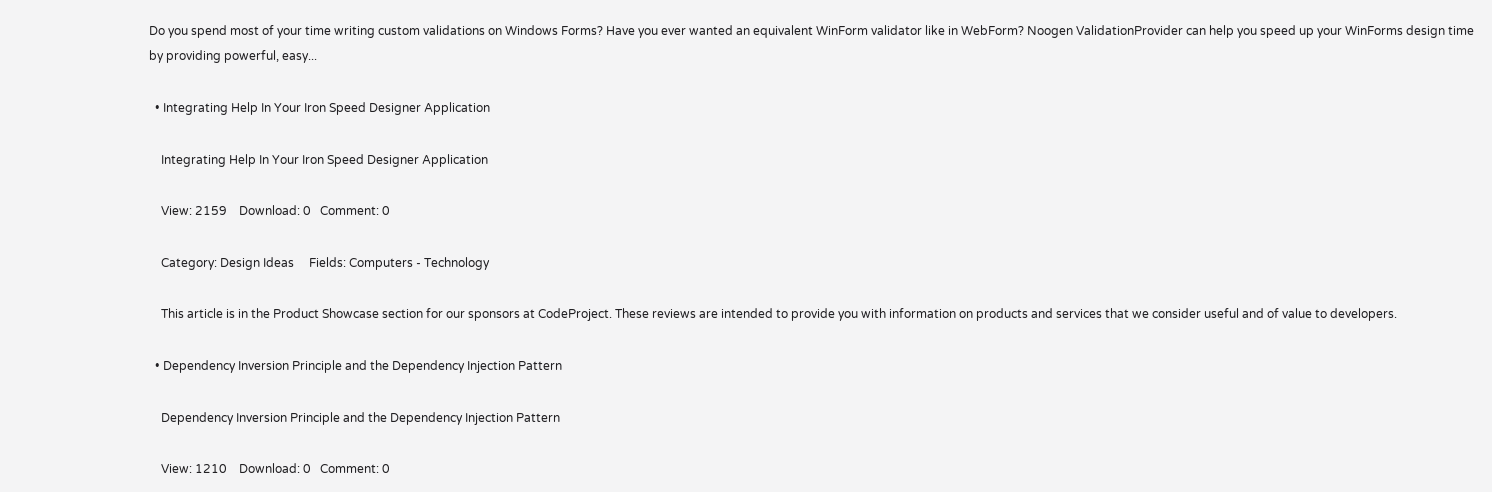Do you spend most of your time writing custom validations on Windows Forms? Have you ever wanted an equivalent WinForm validator like in WebForm? Noogen ValidationProvider can help you speed up your WinForms design time by providing powerful, easy...

  • Integrating Help In Your Iron Speed Designer Application

    Integrating Help In Your Iron Speed Designer Application

    View: 2159    Download: 0   Comment: 0

    Category: Design Ideas     Fields: Computers - Technology

    This article is in the Product Showcase section for our sponsors at CodeProject. These reviews are intended to provide you with information on products and services that we consider useful and of value to developers.

  • Dependency Inversion Principle and the Dependency Injection Pattern

    Dependency Inversion Principle and the Dependency Injection Pattern

    View: 1210    Download: 0   Comment: 0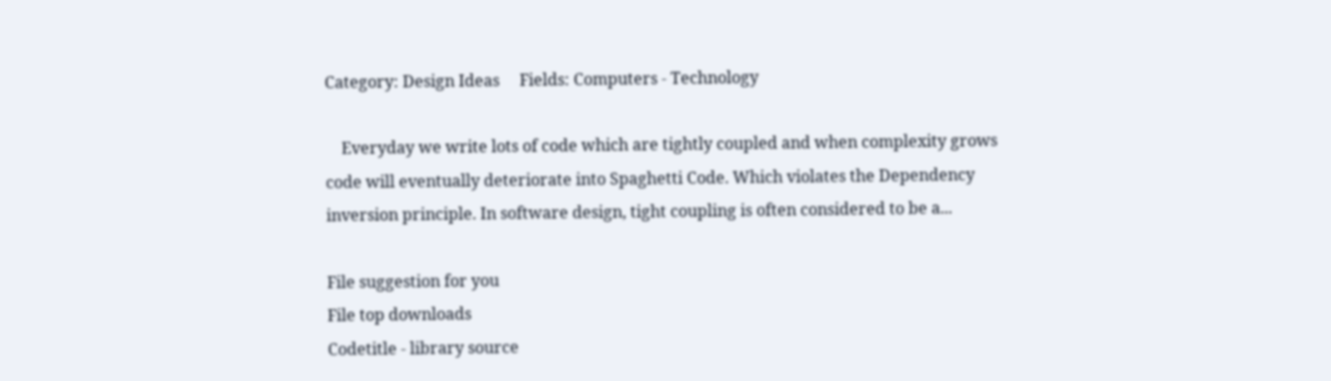Category: Design Ideas     Fields: Computers - Technology

    Everyday we write lots of code which are tightly coupled and when complexity grows code will eventually deteriorate into Spaghetti Code. Which violates the Dependency inversion principle. In software design, tight coupling is often considered to be a...

File suggestion for you
File top downloads
Codetitle - library source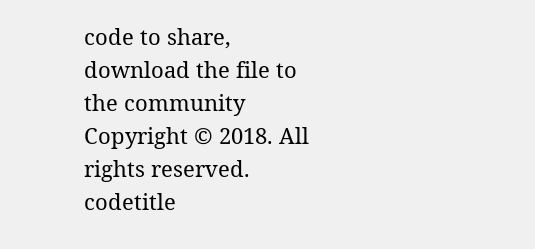code to share, download the file to the community
Copyright © 2018. All rights reserved. codetitle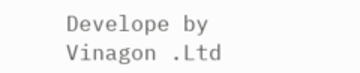Develope by Vinagon .Ltd